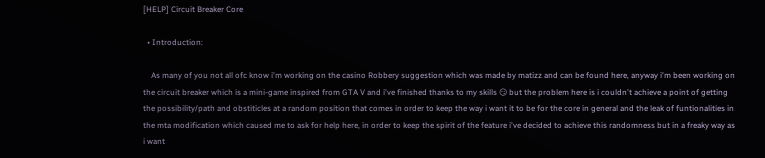[HELP] Circuit Breaker Core

  • Introduction:

    As many of you not all ofc know i'm working on the casino Robbery suggestion which was made by matizz and can be found here, anyway i'm been working on the circuit breaker which is a mini-game inspired from GTA V and i've finished thanks to my skills 😏 but the problem here is i couldn't achieve a point of getting the possibility/path and obstiticles at a random position that comes in order to keep the way i want it to be for the core in general and the leak of funtionalities in the mta modification which caused me to ask for help here, in order to keep the spirit of the feature i've decided to achieve this randomness but in a freaky way as i want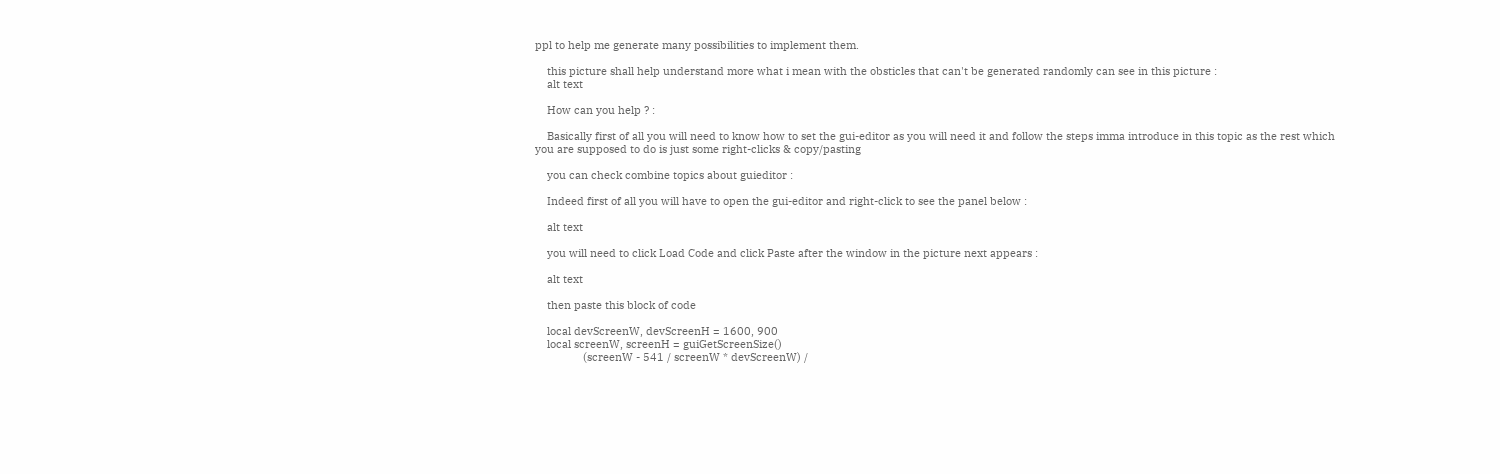ppl to help me generate many possibilities to implement them.

    this picture shall help understand more what i mean with the obsticles that can't be generated randomly can see in this picture :
    alt text

    How can you help ? :

    Basically first of all you will need to know how to set the gui-editor as you will need it and follow the steps imma introduce in this topic as the rest which you are supposed to do is just some right-clicks & copy/pasting

    you can check combine topics about guieditor :

    Indeed first of all you will have to open the gui-editor and right-click to see the panel below :

    alt text

    you will need to click Load Code and click Paste after the window in the picture next appears :

    alt text

    then paste this block of code

    local devScreenW, devScreenH = 1600, 900
    local screenW, screenH = guiGetScreenSize()
                (screenW - 541 / screenW * devScreenW) /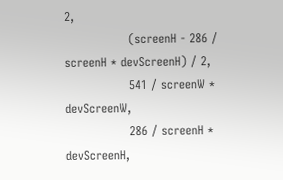2,
                (screenH - 286 / screenH * devScreenH) / 2,
                541 / screenW * devScreenW,
                286 / screenH * devScreenH,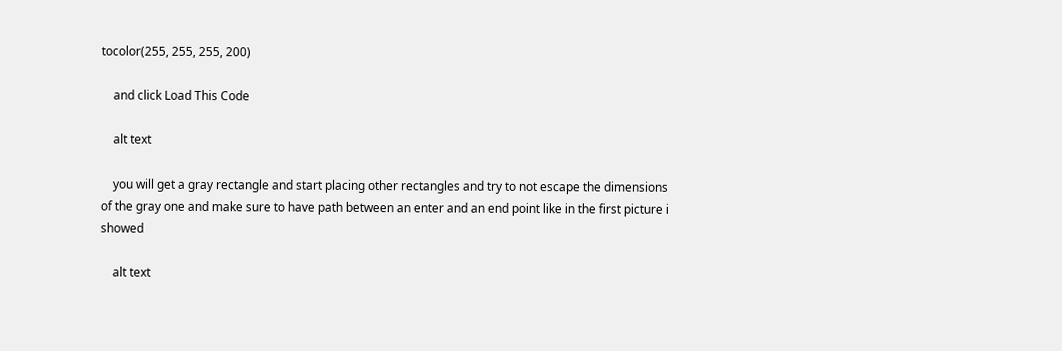tocolor(255, 255, 255, 200)

    and click Load This Code

    alt text

    you will get a gray rectangle and start placing other rectangles and try to not escape the dimensions of the gray one and make sure to have path between an enter and an end point like in the first picture i showed

    alt text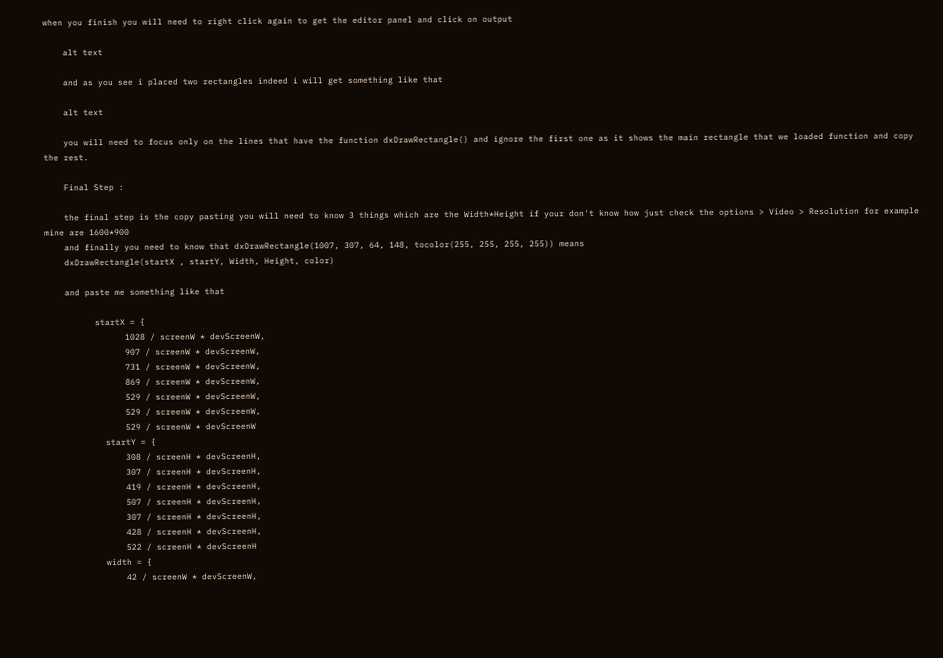when you finish you will need to right click again to get the editor panel and click on output

    alt text

    and as you see i placed two rectangles indeed i will get something like that

    alt text

    you will need to focus only on the lines that have the function dxDrawRectangle() and ignore the first one as it shows the main rectangle that we loaded function and copy the rest.

    Final Step :

    the final step is the copy pasting you will need to know 3 things which are the Width*Height if your don't know how just check the options > Video > Resolution for example mine are 1600*900
    and finally you need to know that dxDrawRectangle(1007, 307, 64, 148, tocolor(255, 255, 255, 255)) means
    dxDrawRectangle(startX , startY, Width, Height, color)

    and paste me something like that

          startX = {
                1028 / screenW * devScreenW,
                907 / screenW * devScreenW,
                731 / screenW * devScreenW,
                869 / screenW * devScreenW,
                529 / screenW * devScreenW,
                529 / screenW * devScreenW,
                529 / screenW * devScreenW
            startY = {
                308 / screenH * devScreenH,
                307 / screenH * devScreenH,
                419 / screenH * devScreenH,
                507 / screenH * devScreenH,
                307 / screenH * devScreenH,
                428 / screenH * devScreenH,
                522 / screenH * devScreenH
            width = {
                42 / screenW * devScreenW,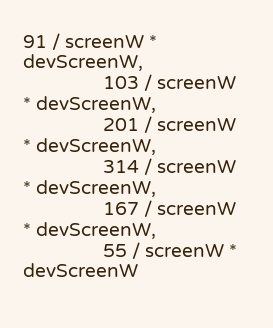91 / screenW * devScreenW,
                103 / screenW * devScreenW,
                201 / screenW * devScreenW,
                314 / screenW * devScreenW,
                167 / screenW * devScreenW,
                55 / screenW * devScreenW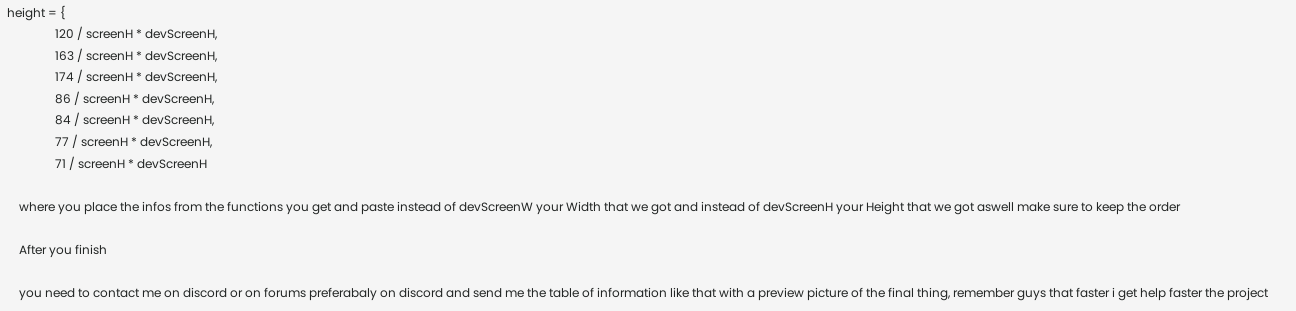height = {
                120 / screenH * devScreenH,
                163 / screenH * devScreenH,
                174 / screenH * devScreenH,
                86 / screenH * devScreenH,
                84 / screenH * devScreenH,
                77 / screenH * devScreenH,
                71 / screenH * devScreenH

    where you place the infos from the functions you get and paste instead of devScreenW your Width that we got and instead of devScreenH your Height that we got aswell make sure to keep the order

    After you finish

    you need to contact me on discord or on forums preferabaly on discord and send me the table of information like that with a preview picture of the final thing, remember guys that faster i get help faster the project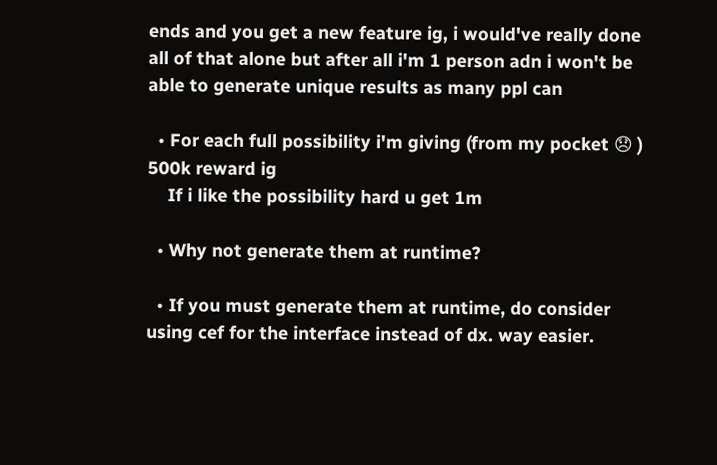ends and you get a new feature ig, i would've really done all of that alone but after all i'm 1 person adn i won't be able to generate unique results as many ppl can

  • For each full possibility i'm giving (from my pocket 😞 ) 500k reward ig
    If i like the possibility hard u get 1m

  • Why not generate them at runtime?

  • If you must generate them at runtime, do consider using cef for the interface instead of dx. way easier.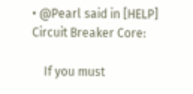• @Pearl said in [HELP] Circuit Breaker Core:

    If you must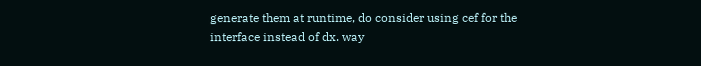generate them at runtime, do consider using cef for the interface instead of dx. way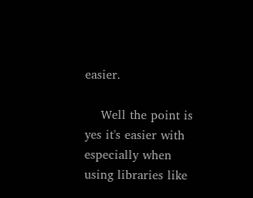easier.

    Well the point is yes it's easier with especially when using libraries like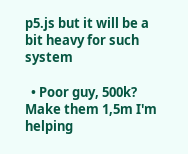p5.js but it will be a bit heavy for such system

  • Poor guy, 500k? Make them 1,5m I'm helping